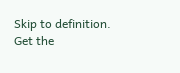Skip to definition.
Get the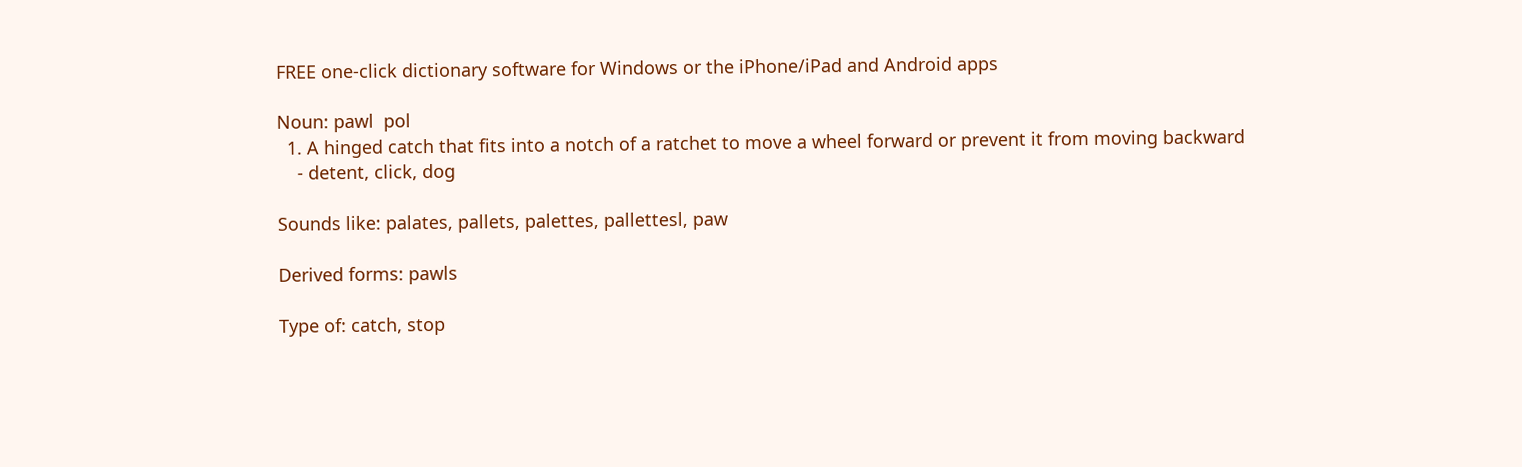FREE one-click dictionary software for Windows or the iPhone/iPad and Android apps

Noun: pawl  pol
  1. A hinged catch that fits into a notch of a ratchet to move a wheel forward or prevent it from moving backward
    - detent, click, dog

Sounds like: palates, pallets, palettes, pallettesl, paw

Derived forms: pawls

Type of: catch, stop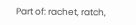Part of: rachet, ratch,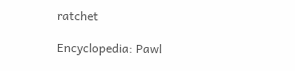ratchet

Encyclopedia: Pawl